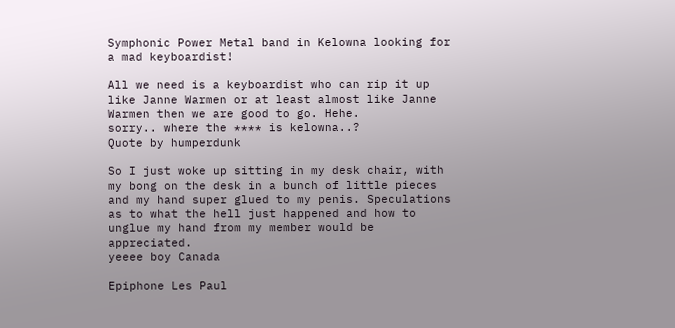Symphonic Power Metal band in Kelowna looking for a mad keyboardist!

All we need is a keyboardist who can rip it up like Janne Warmen or at least almost like Janne Warmen then we are good to go. Hehe.
sorry.. where the **** is kelowna..?
Quote by humperdunk

So I just woke up sitting in my desk chair, with my bong on the desk in a bunch of little pieces and my hand super glued to my penis. Speculations as to what the hell just happened and how to unglue my hand from my member would be appreciated.
yeeee boy Canada

Epiphone Les Paul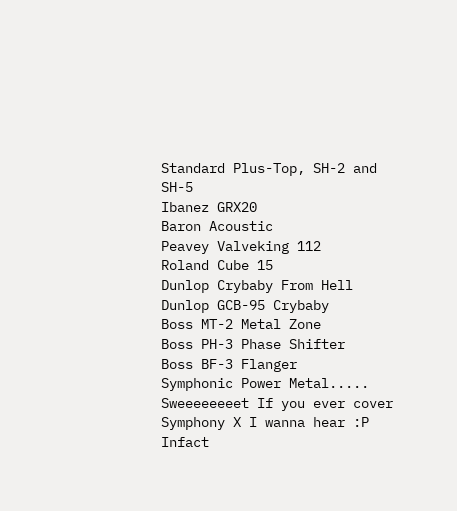Standard Plus-Top, SH-2 and SH-5
Ibanez GRX20
Baron Acoustic
Peavey Valveking 112
Roland Cube 15
Dunlop Crybaby From Hell
Dunlop GCB-95 Crybaby
Boss MT-2 Metal Zone
Boss PH-3 Phase Shifter
Boss BF-3 Flanger
Symphonic Power Metal..... Sweeeeeeeet If you ever cover Symphony X I wanna hear :P Infact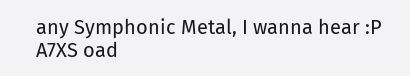any Symphonic Metal, I wanna hear :P
A7XS oad